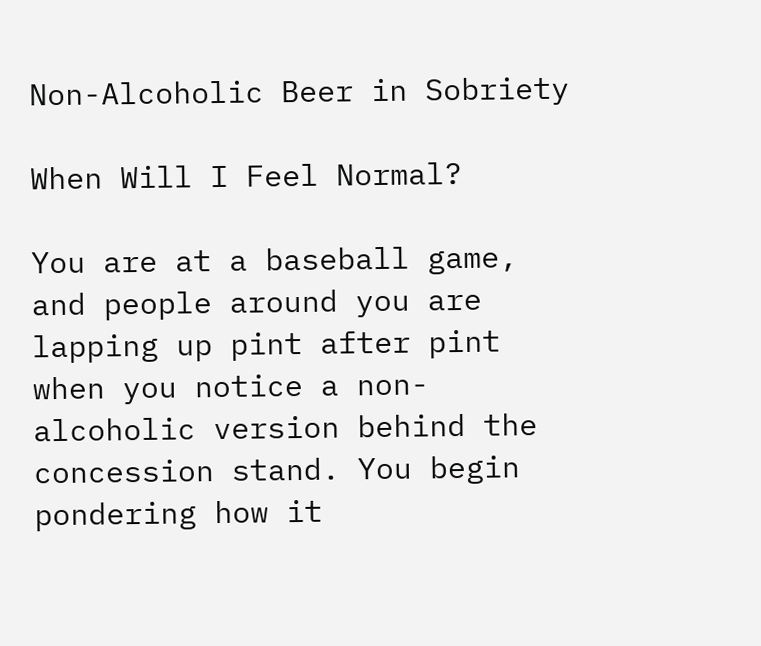Non-Alcoholic Beer in Sobriety

When Will I Feel Normal?

You are at a baseball game, and people around you are lapping up pint after pint when you notice a non-alcoholic version behind the concession stand. You begin pondering how it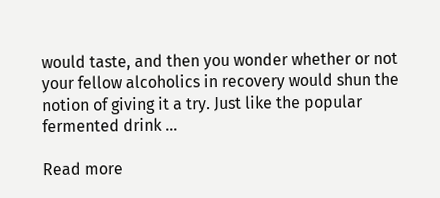would taste, and then you wonder whether or not your fellow alcoholics in recovery would shun the notion of giving it a try. Just like the popular fermented drink …

Read more